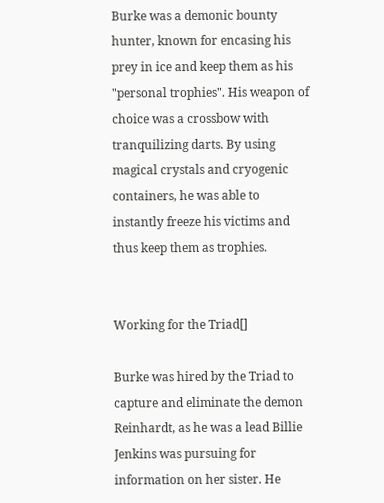Burke was a demonic bounty hunter, known for encasing his prey in ice and keep them as his "personal trophies". His weapon of choice was a crossbow with tranquilizing darts. By using magical crystals and cryogenic containers, he was able to instantly freeze his victims and thus keep them as trophies.


Working for the Triad[]

Burke was hired by the Triad to capture and eliminate the demon Reinhardt, as he was a lead Billie Jenkins was pursuing for information on her sister. He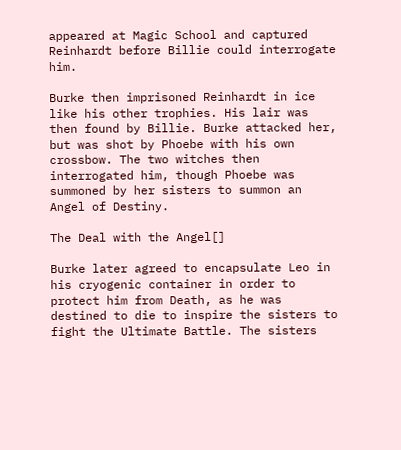appeared at Magic School and captured Reinhardt before Billie could interrogate him.

Burke then imprisoned Reinhardt in ice like his other trophies. His lair was then found by Billie. Burke attacked her, but was shot by Phoebe with his own crossbow. The two witches then interrogated him, though Phoebe was summoned by her sisters to summon an Angel of Destiny.

The Deal with the Angel[]

Burke later agreed to encapsulate Leo in his cryogenic container in order to protect him from Death, as he was destined to die to inspire the sisters to fight the Ultimate Battle. The sisters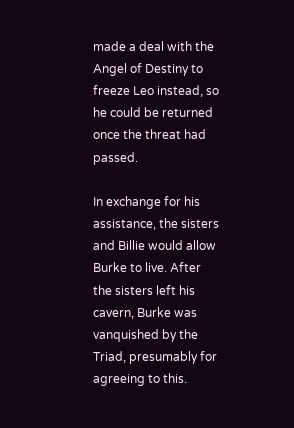made a deal with the Angel of Destiny to freeze Leo instead, so he could be returned once the threat had passed.

In exchange for his assistance, the sisters and Billie would allow Burke to live. After the sisters left his cavern, Burke was vanquished by the Triad, presumably for agreeing to this.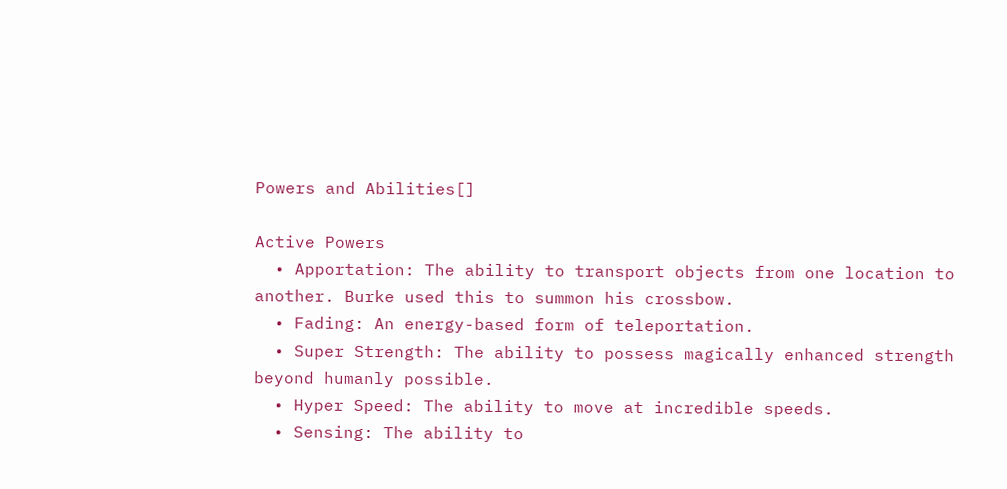Powers and Abilities[]

Active Powers
  • Apportation: The ability to transport objects from one location to another. Burke used this to summon his crossbow.
  • Fading: An energy-based form of teleportation.
  • Super Strength: The ability to possess magically enhanced strength beyond humanly possible.
  • Hyper Speed: The ability to move at incredible speeds.
  • Sensing: The ability to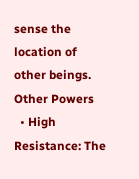sense the location of other beings.
Other Powers
  • High Resistance: The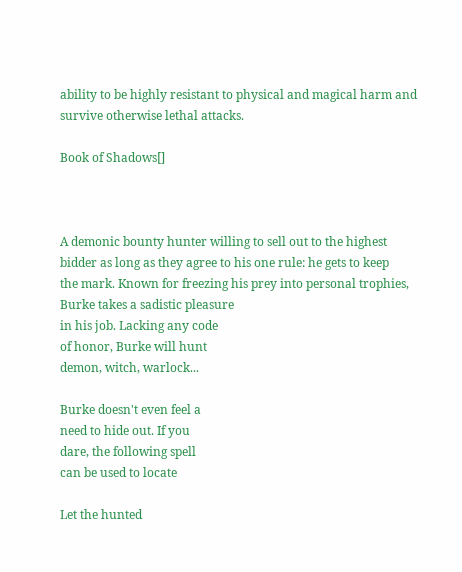ability to be highly resistant to physical and magical harm and survive otherwise lethal attacks.

Book of Shadows[]



A demonic bounty hunter willing to sell out to the highest
bidder as long as they agree to his one rule: he gets to keep
the mark. Known for freezing his prey into personal trophies,
Burke takes a sadistic pleasure
in his job. Lacking any code
of honor, Burke will hunt
demon, witch, warlock...

Burke doesn't even feel a
need to hide out. If you
dare, the following spell
can be used to locate

Let the hunted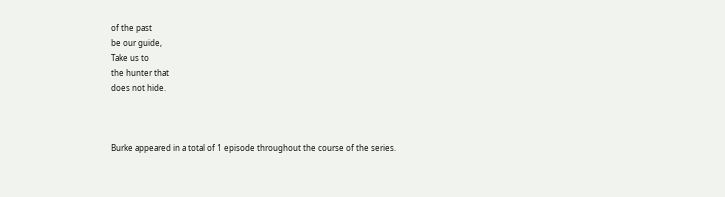of the past
be our guide,
Take us to
the hunter that
does not hide.



Burke appeared in a total of 1 episode throughout the course of the series.